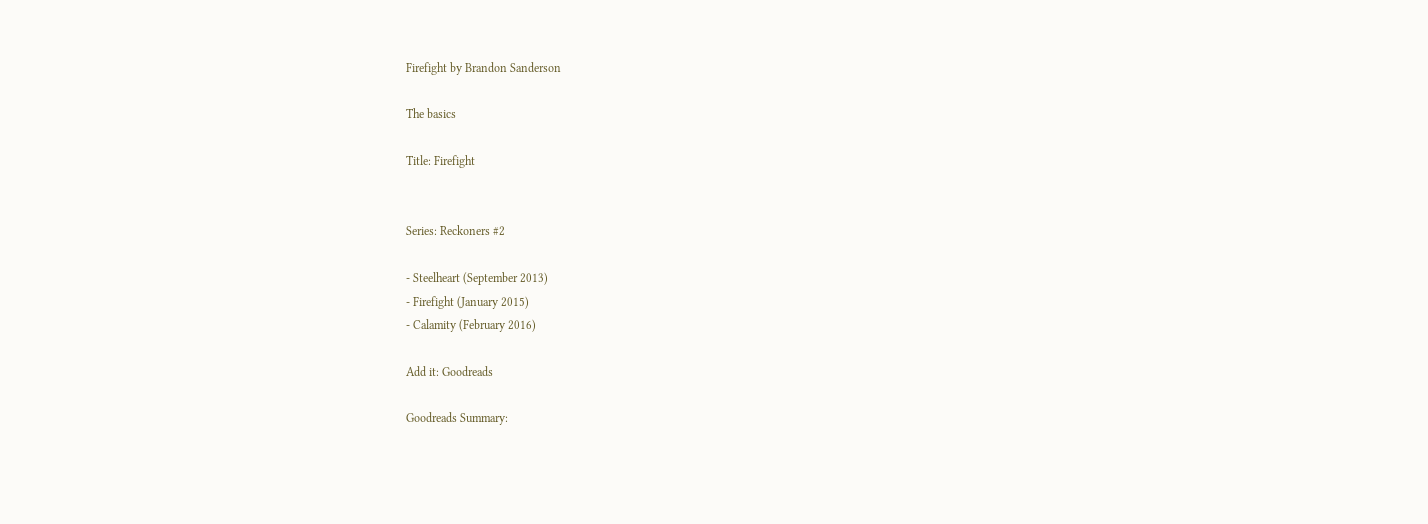Firefight by Brandon Sanderson

The basics

Title: Firefight


Series: Reckoners #2

- Steelheart (September 2013)
- Firefight (January 2015)
- Calamity (February 2016)

Add it: Goodreads

Goodreads Summary: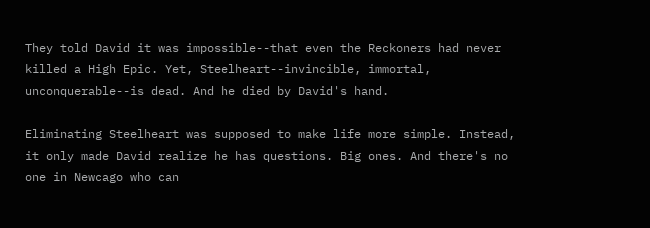They told David it was impossible--that even the Reckoners had never killed a High Epic. Yet, Steelheart--invincible, immortal, unconquerable--is dead. And he died by David's hand.

Eliminating Steelheart was supposed to make life more simple. Instead, it only made David realize he has questions. Big ones. And there's no one in Newcago who can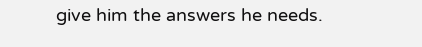give him the answers he needs.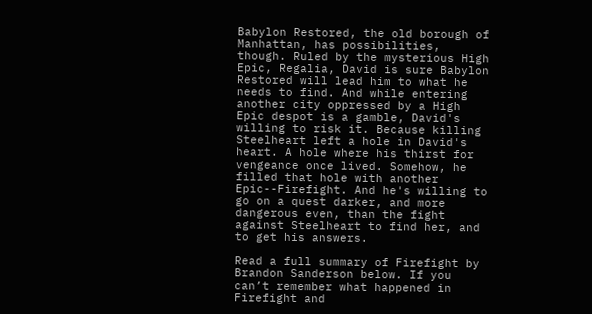Babylon Restored, the old borough of Manhattan, has possibilities, though. Ruled by the mysterious High Epic, Regalia, David is sure Babylon Restored will lead him to what he needs to find. And while entering another city oppressed by a High Epic despot is a gamble, David's willing to risk it. Because killing Steelheart left a hole in David's heart. A hole where his thirst for vengeance once lived. Somehow, he filled that hole with another Epic--Firefight. And he's willing to go on a quest darker, and more dangerous even, than the fight against Steelheart to find her, and to get his answers.

Read a full summary of Firefight by Brandon Sanderson below. If you can’t remember what happened in Firefight and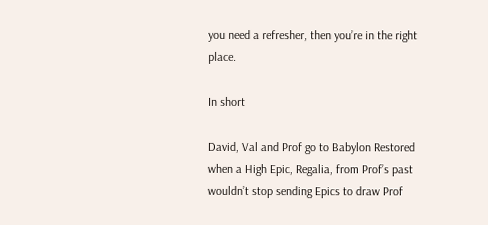you need a refresher, then you’re in the right place.

In short

David, Val and Prof go to Babylon Restored when a High Epic, Regalia, from Prof’s past wouldn’t stop sending Epics to draw Prof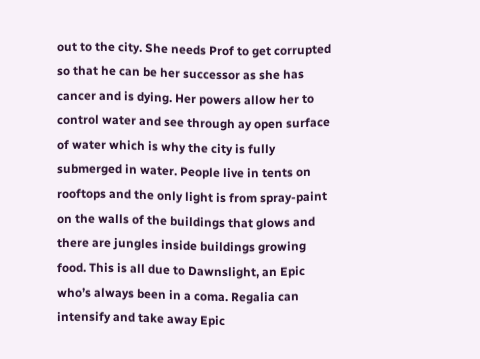out to the city. She needs Prof to get corrupted so that he can be her successor as she has cancer and is dying. Her powers allow her to control water and see through ay open surface of water which is why the city is fully submerged in water. People live in tents on rooftops and the only light is from spray-paint on the walls of the buildings that glows and there are jungles inside buildings growing food. This is all due to Dawnslight, an Epic who’s always been in a coma. Regalia can intensify and take away Epic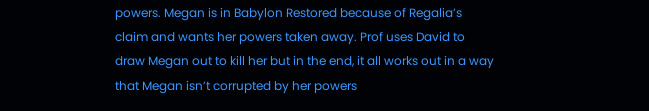powers. Megan is in Babylon Restored because of Regalia’s claim and wants her powers taken away. Prof uses David to draw Megan out to kill her but in the end, it all works out in a way that Megan isn’t corrupted by her powers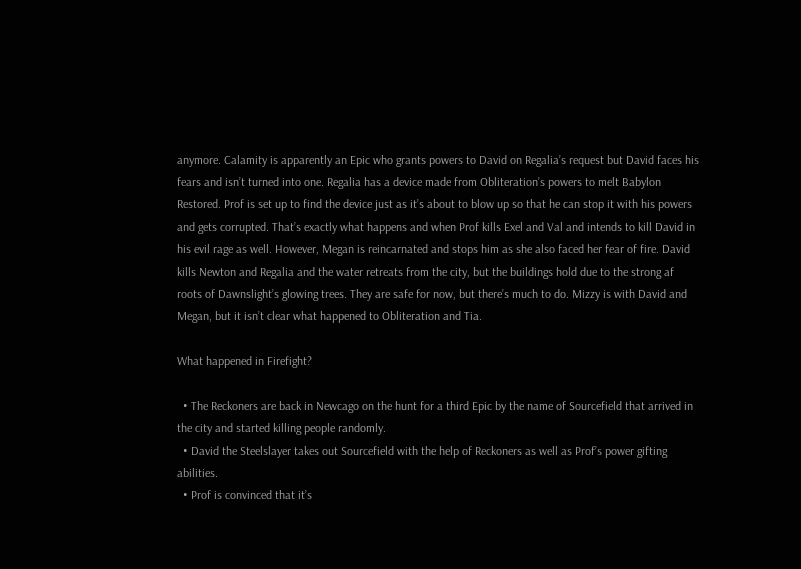anymore. Calamity is apparently an Epic who grants powers to David on Regalia’s request but David faces his fears and isn’t turned into one. Regalia has a device made from Obliteration’s powers to melt Babylon Restored. Prof is set up to find the device just as it’s about to blow up so that he can stop it with his powers and gets corrupted. That’s exactly what happens and when Prof kills Exel and Val and intends to kill David in his evil rage as well. However, Megan is reincarnated and stops him as she also faced her fear of fire. David kills Newton and Regalia and the water retreats from the city, but the buildings hold due to the strong af roots of Dawnslight’s glowing trees. They are safe for now, but there’s much to do. Mizzy is with David and Megan, but it isn’t clear what happened to Obliteration and Tia.

What happened in Firefight?

  • The Reckoners are back in Newcago on the hunt for a third Epic by the name of Sourcefield that arrived in the city and started killing people randomly.
  • David the Steelslayer takes out Sourcefield with the help of Reckoners as well as Prof’s power gifting abilities.
  • Prof is convinced that it’s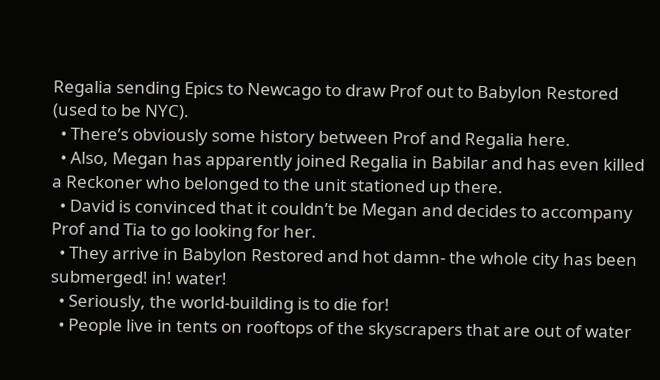Regalia sending Epics to Newcago to draw Prof out to Babylon Restored (used to be NYC).
  • There’s obviously some history between Prof and Regalia here.
  • Also, Megan has apparently joined Regalia in Babilar and has even killed a Reckoner who belonged to the unit stationed up there.
  • David is convinced that it couldn’t be Megan and decides to accompany Prof and Tia to go looking for her.
  • They arrive in Babylon Restored and hot damn- the whole city has been submerged! in! water!
  • Seriously, the world-building is to die for!
  • People live in tents on rooftops of the skyscrapers that are out of water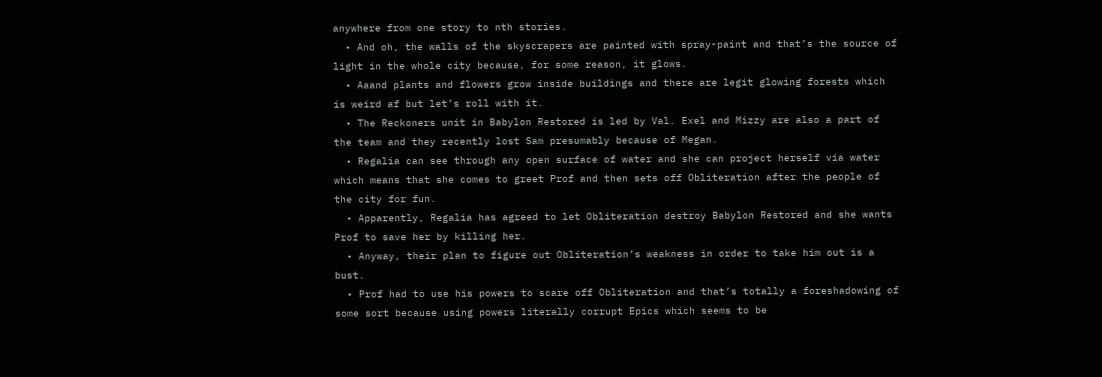anywhere from one story to nth stories.
  • And oh, the walls of the skyscrapers are painted with spray-paint and that’s the source of light in the whole city because, for some reason, it glows.
  • Aaand plants and flowers grow inside buildings and there are legit glowing forests which is weird af but let’s roll with it.
  • The Reckoners unit in Babylon Restored is led by Val. Exel and Mizzy are also a part of the team and they recently lost Sam presumably because of Megan.
  • Regalia can see through any open surface of water and she can project herself via water which means that she comes to greet Prof and then sets off Obliteration after the people of the city for fun.
  • Apparently, Regalia has agreed to let Obliteration destroy Babylon Restored and she wants Prof to save her by killing her.
  • Anyway, their plan to figure out Obliteration’s weakness in order to take him out is a bust.
  • Prof had to use his powers to scare off Obliteration and that’s totally a foreshadowing of some sort because using powers literally corrupt Epics which seems to be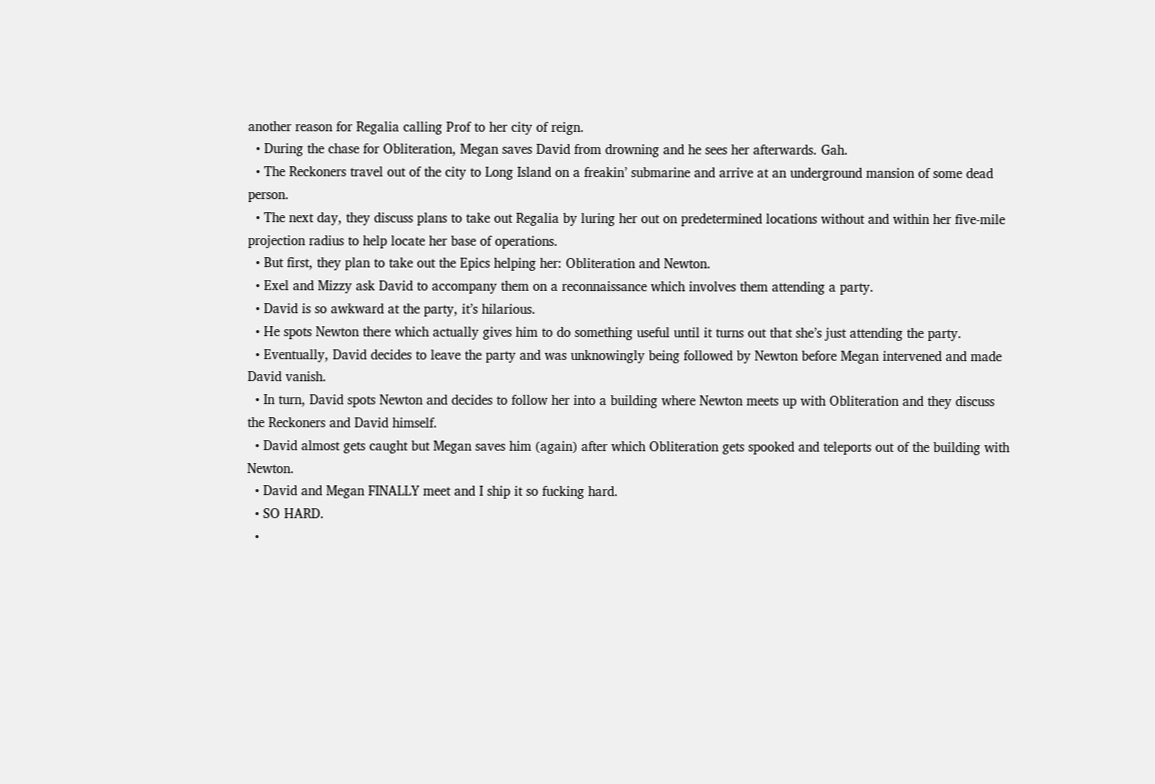another reason for Regalia calling Prof to her city of reign.
  • During the chase for Obliteration, Megan saves David from drowning and he sees her afterwards. Gah.
  • The Reckoners travel out of the city to Long Island on a freakin’ submarine and arrive at an underground mansion of some dead person.
  • The next day, they discuss plans to take out Regalia by luring her out on predetermined locations without and within her five-mile projection radius to help locate her base of operations.
  • But first, they plan to take out the Epics helping her: Obliteration and Newton.
  • Exel and Mizzy ask David to accompany them on a reconnaissance which involves them attending a party.
  • David is so awkward at the party, it’s hilarious.
  • He spots Newton there which actually gives him to do something useful until it turns out that she’s just attending the party.
  • Eventually, David decides to leave the party and was unknowingly being followed by Newton before Megan intervened and made David vanish.
  • In turn, David spots Newton and decides to follow her into a building where Newton meets up with Obliteration and they discuss the Reckoners and David himself.
  • David almost gets caught but Megan saves him (again) after which Obliteration gets spooked and teleports out of the building with Newton.
  • David and Megan FINALLY meet and I ship it so fucking hard.
  • SO HARD.
  •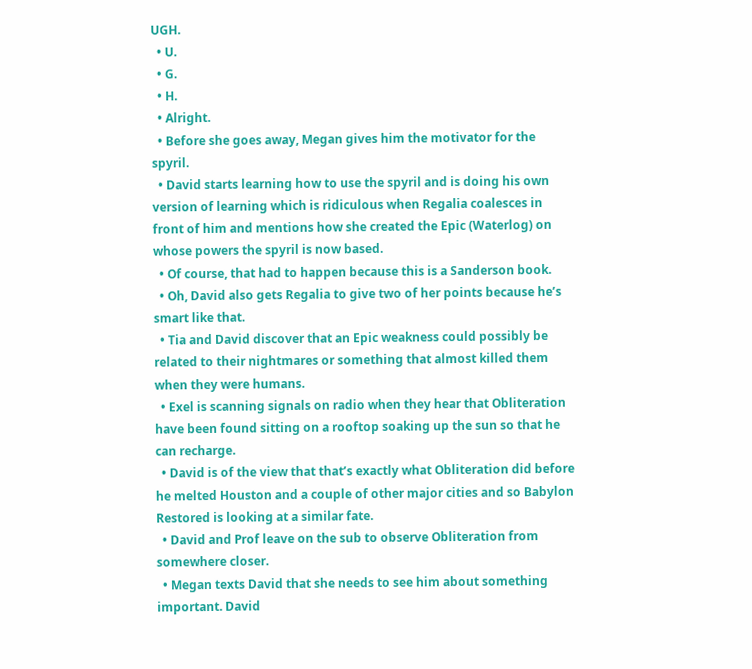UGH.
  • U.
  • G.
  • H.
  • Alright.
  • Before she goes away, Megan gives him the motivator for the spyril.
  • David starts learning how to use the spyril and is doing his own version of learning which is ridiculous when Regalia coalesces in front of him and mentions how she created the Epic (Waterlog) on whose powers the spyril is now based.
  • Of course, that had to happen because this is a Sanderson book.
  • Oh, David also gets Regalia to give two of her points because he’s smart like that.
  • Tia and David discover that an Epic weakness could possibly be related to their nightmares or something that almost killed them when they were humans.
  • Exel is scanning signals on radio when they hear that Obliteration have been found sitting on a rooftop soaking up the sun so that he can recharge.
  • David is of the view that that’s exactly what Obliteration did before he melted Houston and a couple of other major cities and so Babylon Restored is looking at a similar fate.
  • David and Prof leave on the sub to observe Obliteration from somewhere closer.
  • Megan texts David that she needs to see him about something important. David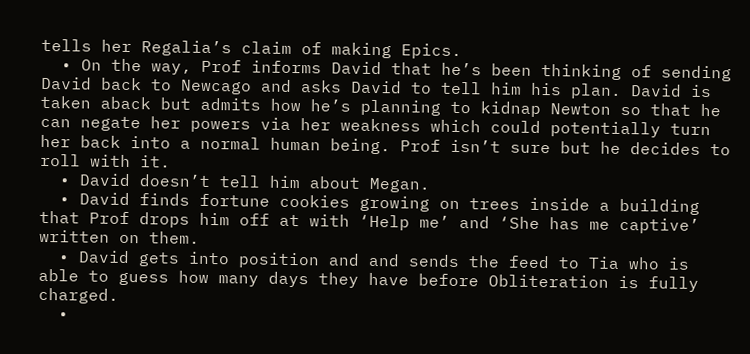tells her Regalia’s claim of making Epics.
  • On the way, Prof informs David that he’s been thinking of sending David back to Newcago and asks David to tell him his plan. David is taken aback but admits how he’s planning to kidnap Newton so that he can negate her powers via her weakness which could potentially turn her back into a normal human being. Prof isn’t sure but he decides to roll with it.
  • David doesn’t tell him about Megan.
  • David finds fortune cookies growing on trees inside a building that Prof drops him off at with ‘Help me’ and ‘She has me captive’ written on them.
  • David gets into position and and sends the feed to Tia who is able to guess how many days they have before Obliteration is fully charged.
  •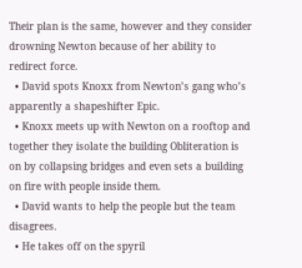Their plan is the same, however and they consider drowning Newton because of her ability to redirect force.
  • David spots Knoxx from Newton’s gang who’s apparently a shapeshifter Epic.
  • Knoxx meets up with Newton on a rooftop and together they isolate the building Obliteration is on by collapsing bridges and even sets a building on fire with people inside them.
  • David wants to help the people but the team disagrees.
  • He takes off on the spyril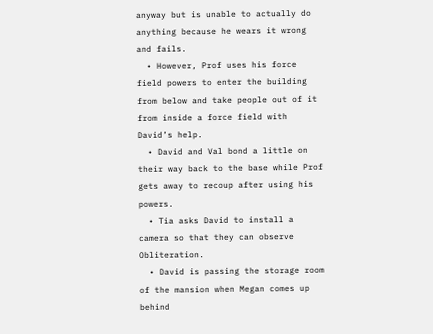anyway but is unable to actually do anything because he wears it wrong and fails.
  • However, Prof uses his force field powers to enter the building from below and take people out of it from inside a force field with David’s help.
  • David and Val bond a little on their way back to the base while Prof gets away to recoup after using his powers.
  • Tia asks David to install a camera so that they can observe Obliteration.
  • David is passing the storage room of the mansion when Megan comes up behind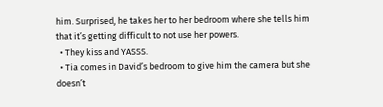him. Surprised, he takes her to her bedroom where she tells him that it’s getting difficult to not use her powers.
  • They kiss and YASSS.
  • Tia comes in David’s bedroom to give him the camera but she doesn’t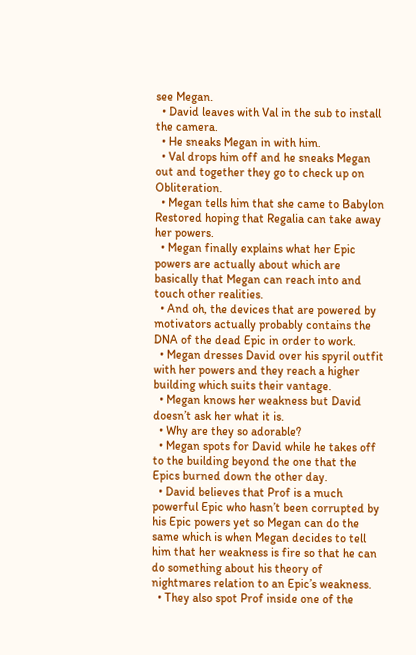see Megan.
  • David leaves with Val in the sub to install the camera.
  • He sneaks Megan in with him.
  • Val drops him off and he sneaks Megan out and together they go to check up on Obliteration.
  • Megan tells him that she came to Babylon Restored hoping that Regalia can take away her powers.
  • Megan finally explains what her Epic powers are actually about which are basically that Megan can reach into and touch other realities.
  • And oh, the devices that are powered by motivators actually probably contains the DNA of the dead Epic in order to work.
  • Megan dresses David over his spyril outfit with her powers and they reach a higher building which suits their vantage.
  • Megan knows her weakness but David doesn’t ask her what it is.
  • Why are they so adorable?
  • Megan spots for David while he takes off to the building beyond the one that the Epics burned down the other day.
  • David believes that Prof is a much powerful Epic who hasn’t been corrupted by his Epic powers yet so Megan can do the same which is when Megan decides to tell him that her weakness is fire so that he can do something about his theory of nightmares relation to an Epic’s weakness.
  • They also spot Prof inside one of the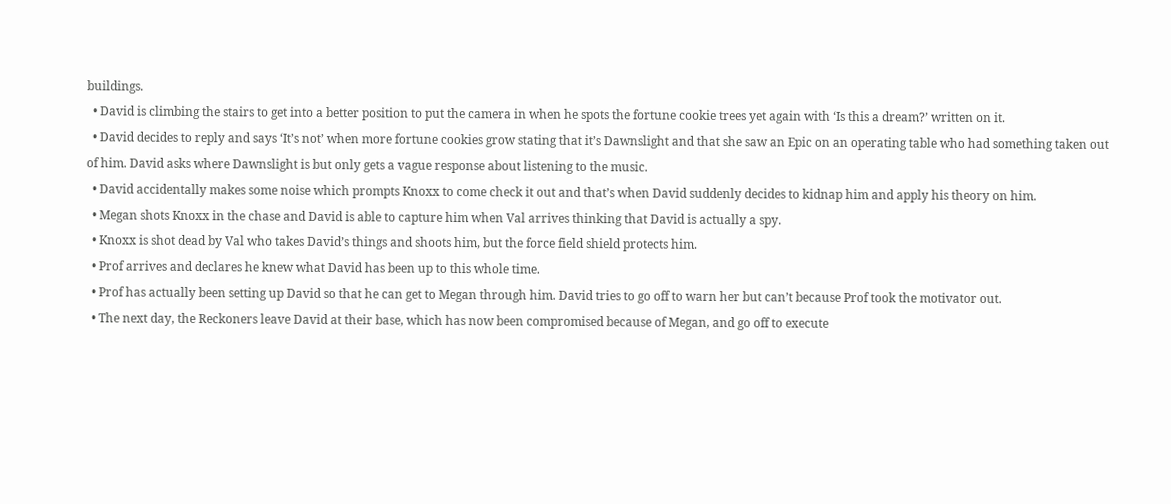buildings.
  • David is climbing the stairs to get into a better position to put the camera in when he spots the fortune cookie trees yet again with ‘Is this a dream?’ written on it.
  • David decides to reply and says ‘It’s not’ when more fortune cookies grow stating that it’s Dawnslight and that she saw an Epic on an operating table who had something taken out of him. David asks where Dawnslight is but only gets a vague response about listening to the music.
  • David accidentally makes some noise which prompts Knoxx to come check it out and that’s when David suddenly decides to kidnap him and apply his theory on him.
  • Megan shots Knoxx in the chase and David is able to capture him when Val arrives thinking that David is actually a spy.
  • Knoxx is shot dead by Val who takes David’s things and shoots him, but the force field shield protects him.
  • Prof arrives and declares he knew what David has been up to this whole time.
  • Prof has actually been setting up David so that he can get to Megan through him. David tries to go off to warn her but can’t because Prof took the motivator out.
  • The next day, the Reckoners leave David at their base, which has now been compromised because of Megan, and go off to execute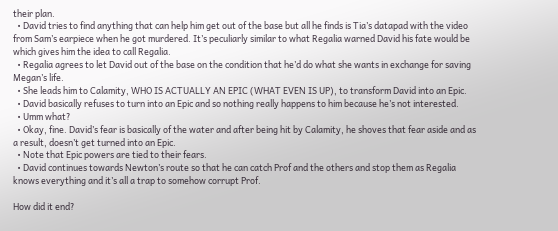their plan.
  • David tries to find anything that can help him get out of the base but all he finds is Tia’s datapad with the video from Sam’s earpiece when he got murdered. It’s peculiarly similar to what Regalia warned David his fate would be which gives him the idea to call Regalia.
  • Regalia agrees to let David out of the base on the condition that he’d do what she wants in exchange for saving Megan’s life.
  • She leads him to Calamity, WHO IS ACTUALLY AN EPIC (WHAT EVEN IS UP), to transform David into an Epic.
  • David basically refuses to turn into an Epic and so nothing really happens to him because he’s not interested.
  • Umm what?
  • Okay, fine. David’s fear is basically of the water and after being hit by Calamity, he shoves that fear aside and as a result, doesn’t get turned into an Epic.
  • Note that Epic powers are tied to their fears.
  • David continues towards Newton’s route so that he can catch Prof and the others and stop them as Regalia knows everything and it’s all a trap to somehow corrupt Prof.

How did it end?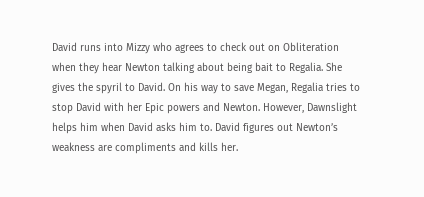David runs into Mizzy who agrees to check out on Obliteration when they hear Newton talking about being bait to Regalia. She gives the spyril to David. On his way to save Megan, Regalia tries to stop David with her Epic powers and Newton. However, Dawnslight helps him when David asks him to. David figures out Newton’s weakness are compliments and kills her.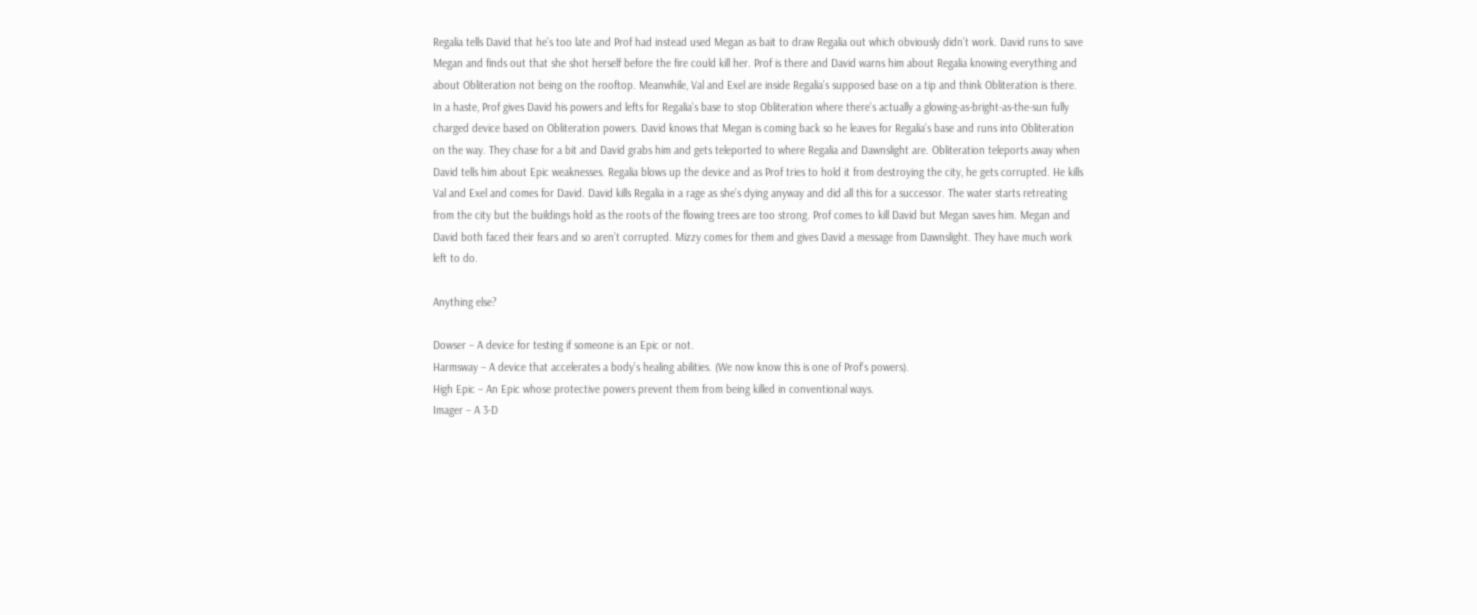Regalia tells David that he’s too late and Prof had instead used Megan as bait to draw Regalia out which obviously didn’t work. David runs to save Megan and finds out that she shot herself before the fire could kill her. Prof is there and David warns him about Regalia knowing everything and about Obliteration not being on the rooftop. Meanwhile, Val and Exel are inside Regalia’s supposed base on a tip and think Obliteration is there. In a haste, Prof gives David his powers and lefts for Regalia’s base to stop Obliteration where there’s actually a glowing-as-bright-as-the-sun fully charged device based on Obliteration powers. David knows that Megan is coming back so he leaves for Regalia’s base and runs into Obliteration on the way. They chase for a bit and David grabs him and gets teleported to where Regalia and Dawnslight are. Obliteration teleports away when David tells him about Epic weaknesses. Regalia blows up the device and as Prof tries to hold it from destroying the city, he gets corrupted. He kills Val and Exel and comes for David. David kills Regalia in a rage as she’s dying anyway and did all this for a successor. The water starts retreating from the city but the buildings hold as the roots of the flowing trees are too strong. Prof comes to kill David but Megan saves him. Megan and David both faced their fears and so aren’t corrupted. Mizzy comes for them and gives David a message from Dawnslight. They have much work left to do.

Anything else?

Dowser – A device for testing if someone is an Epic or not.
Harmsway – A device that accelerates a body’s healing abilities. (We now know this is one of Prof’s powers).
High Epic – An Epic whose protective powers prevent them from being killed in conventional ways.
Imager – A 3-D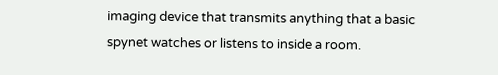imaging device that transmits anything that a basic spynet watches or listens to inside a room.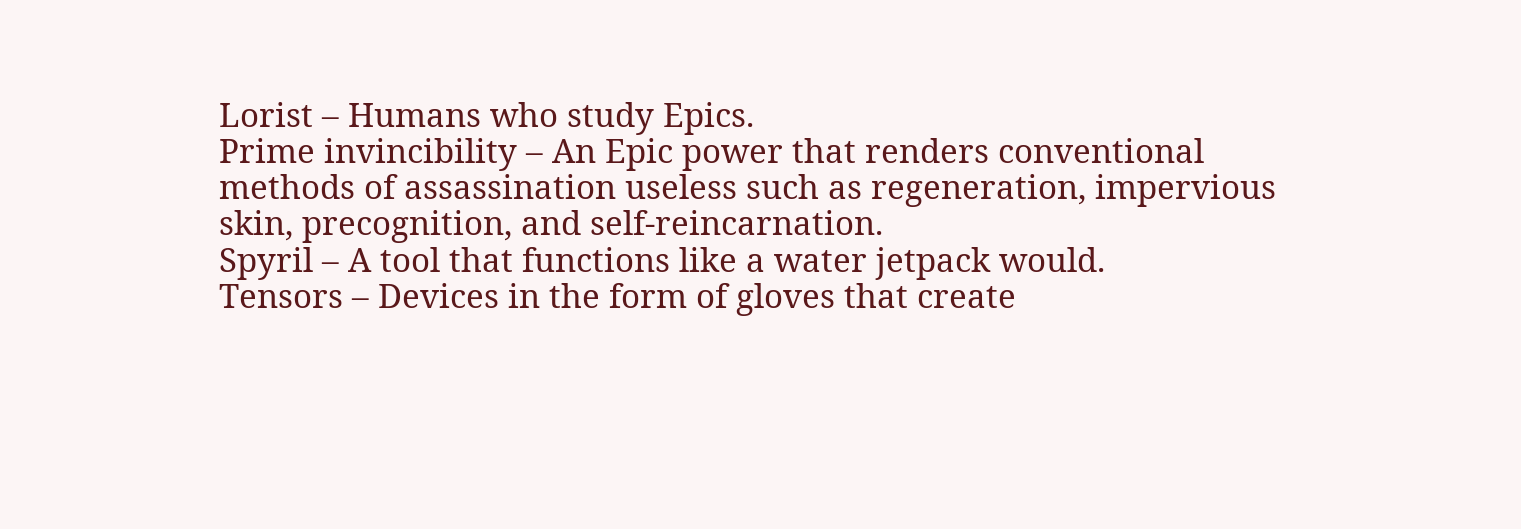Lorist – Humans who study Epics.
Prime invincibility – An Epic power that renders conventional methods of assassination useless such as regeneration, impervious skin, precognition, and self-reincarnation.
Spyril – A tool that functions like a water jetpack would.
Tensors – Devices in the form of gloves that create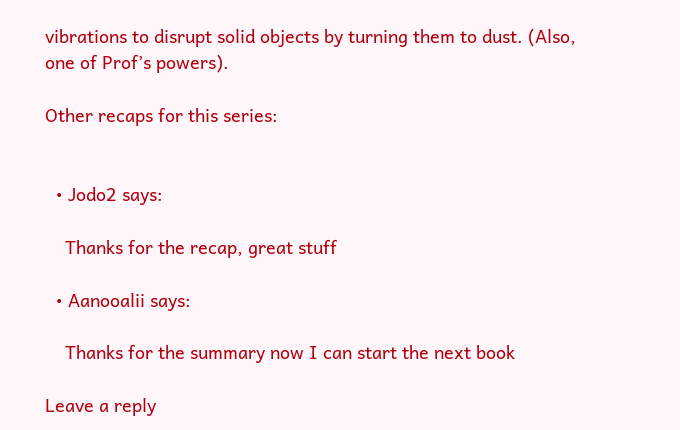vibrations to disrupt solid objects by turning them to dust. (Also, one of Prof’s powers).

Other recaps for this series:


  • Jodo2 says:

    Thanks for the recap, great stuff

  • Aanooalii says:

    Thanks for the summary now I can start the next book

Leave a reply